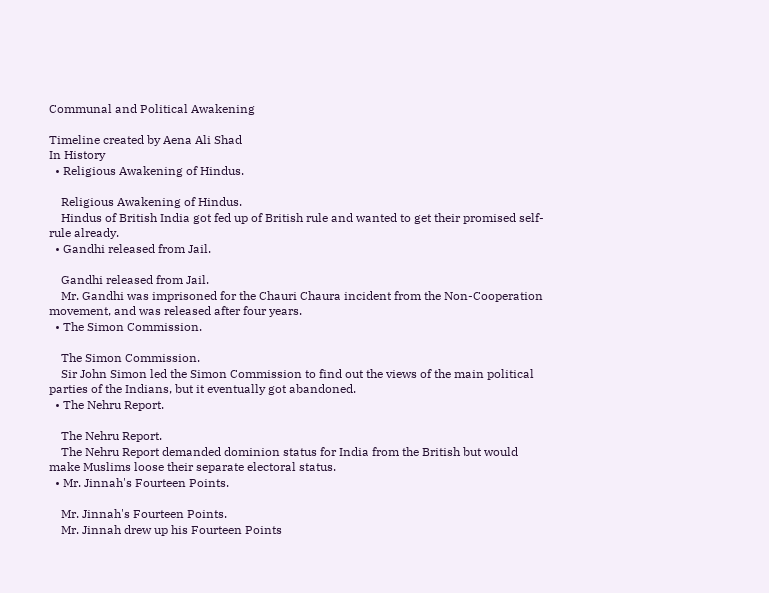Communal and Political Awakening

Timeline created by Aena Ali Shad
In History
  • Religious Awakening of Hindus.

    Religious Awakening of Hindus.
    Hindus of British India got fed up of British rule and wanted to get their promised self-rule already.
  • Gandhi released from Jail.

    Gandhi released from Jail.
    Mr. Gandhi was imprisoned for the Chauri Chaura incident from the Non-Cooperation movement, and was released after four years.
  • The Simon Commission.

    The Simon Commission.
    Sir John Simon led the Simon Commission to find out the views of the main political parties of the Indians, but it eventually got abandoned.
  • The Nehru Report.

    The Nehru Report.
    The Nehru Report demanded dominion status for India from the British but would make Muslims loose their separate electoral status.
  • Mr. Jinnah's Fourteen Points.

    Mr. Jinnah's Fourteen Points.
    Mr. Jinnah drew up his Fourteen Points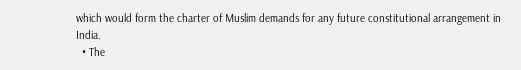which would form the charter of Muslim demands for any future constitutional arrangement in India.
  • The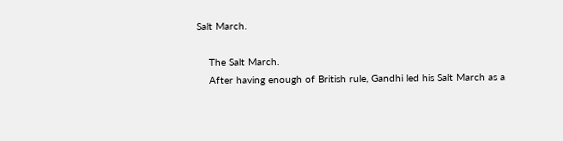Salt March.

    The Salt March.
    After having enough of British rule, Gandhi led his Salt March as a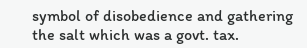symbol of disobedience and gathering the salt which was a govt. tax.